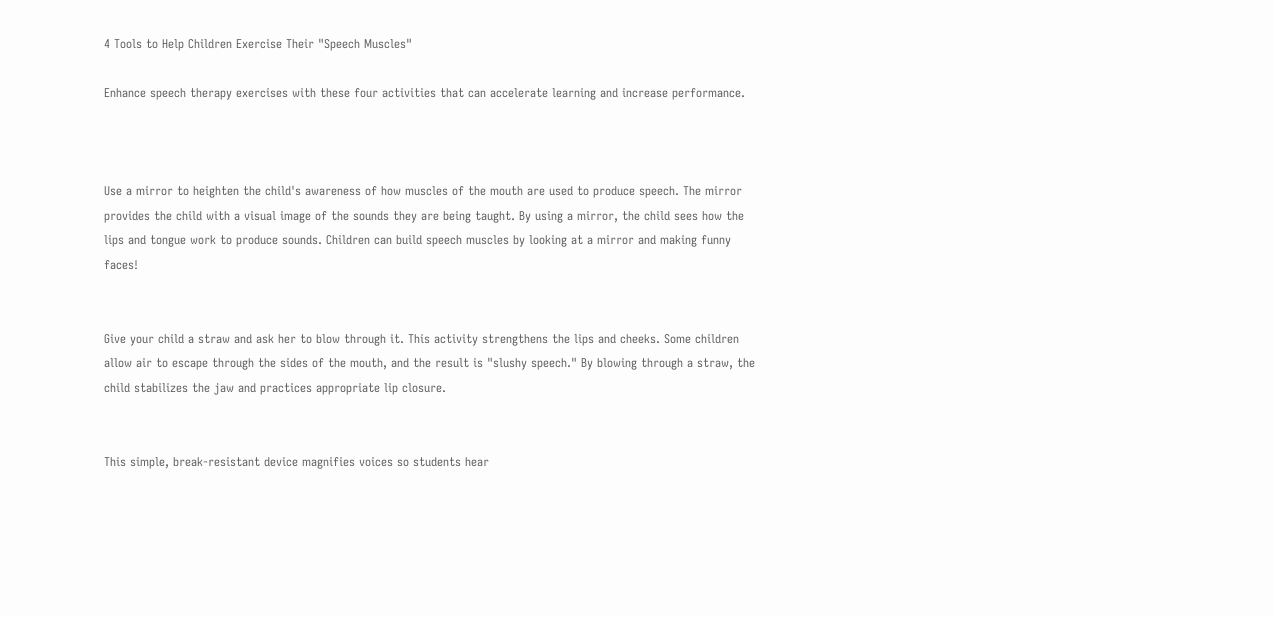4 Tools to Help Children Exercise Their "Speech Muscles"

Enhance speech therapy exercises with these four activities that can accelerate learning and increase performance.



Use a mirror to heighten the child's awareness of how muscles of the mouth are used to produce speech. The mirror provides the child with a visual image of the sounds they are being taught. By using a mirror, the child sees how the lips and tongue work to produce sounds. Children can build speech muscles by looking at a mirror and making funny faces!


Give your child a straw and ask her to blow through it. This activity strengthens the lips and cheeks. Some children allow air to escape through the sides of the mouth, and the result is "slushy speech." By blowing through a straw, the child stabilizes the jaw and practices appropriate lip closure.


This simple, break-resistant device magnifies voices so students hear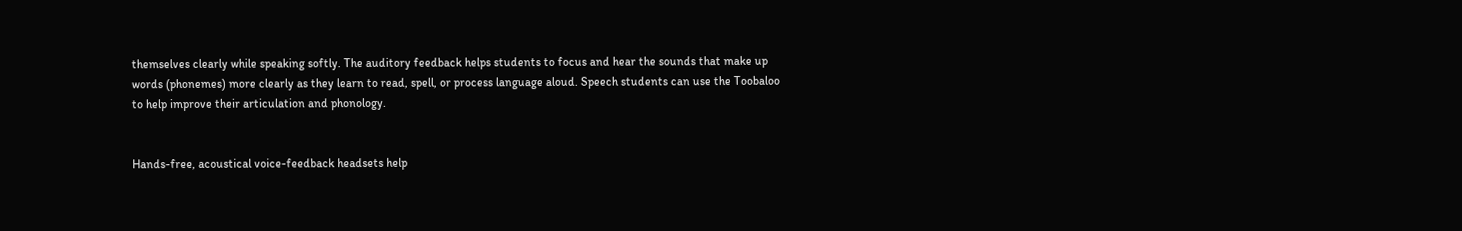themselves clearly while speaking softly. The auditory feedback helps students to focus and hear the sounds that make up words (phonemes) more clearly as they learn to read, spell, or process language aloud. Speech students can use the Toobaloo to help improve their articulation and phonology.


Hands-free, acoustical voice-feedback headsets help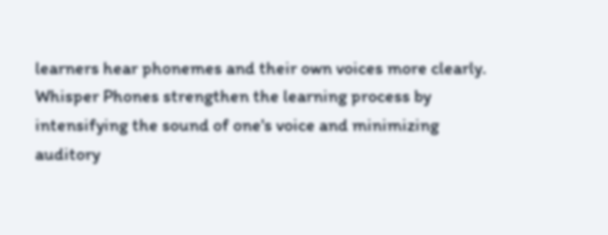learners hear phonemes and their own voices more clearly. Whisper Phones strengthen the learning process by intensifying the sound of one's voice and minimizing auditory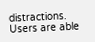distractions. Users are able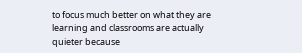to focus much better on what they are learning and classrooms are actually quieter because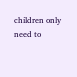children only need to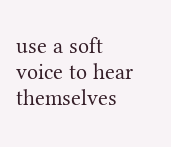use a soft voice to hear themselves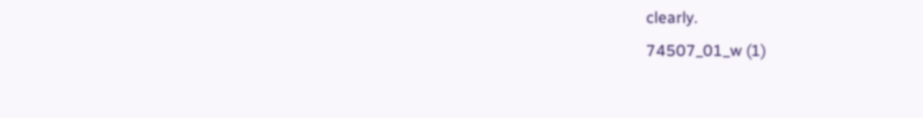clearly.
74507_01_w (1)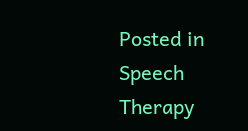Posted in Speech Therapy